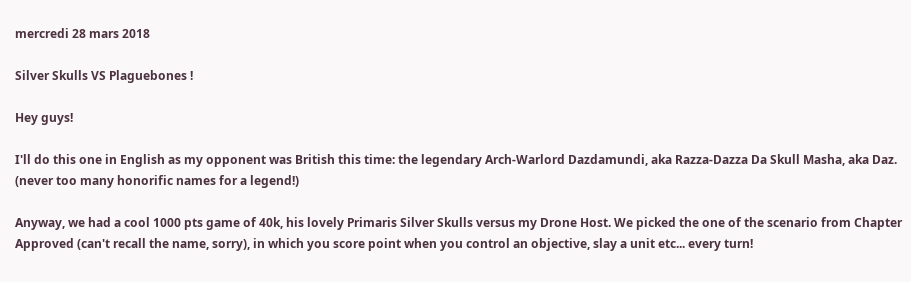mercredi 28 mars 2018

Silver Skulls VS Plaguebones !

Hey guys!

I'll do this one in English as my opponent was British this time: the legendary Arch-Warlord Dazdamundi, aka Razza-Dazza Da Skull Masha, aka Daz. (never too many honorific names for a legend!)

Anyway, we had a cool 1000 pts game of 40k, his lovely Primaris Silver Skulls versus my Drone Host. We picked the one of the scenario from Chapter Approved (can't recall the name, sorry), in which you score point when you control an objective, slay a unit etc... every turn!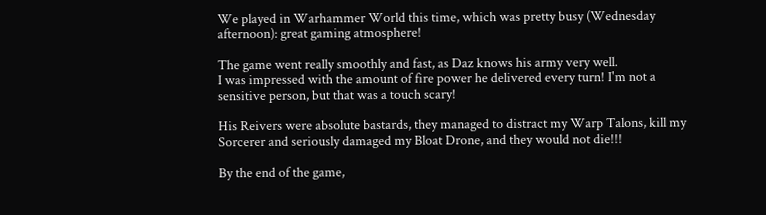We played in Warhammer World this time, which was pretty busy (Wednesday afternoon): great gaming atmosphere!

The game went really smoothly and fast, as Daz knows his army very well.
I was impressed with the amount of fire power he delivered every turn! I'm not a sensitive person, but that was a touch scary!

His Reivers were absolute bastards, they managed to distract my Warp Talons, kill my Sorcerer and seriously damaged my Bloat Drone, and they would not die!!!

By the end of the game,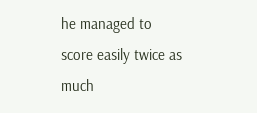he managed to score easily twice as much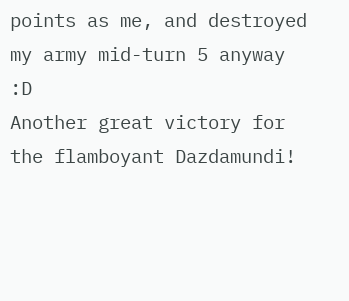points as me, and destroyed my army mid-turn 5 anyway :D
Another great victory for the flamboyant Dazdamundi!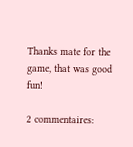Thanks mate for the game, that was good fun!

2 commentaires: